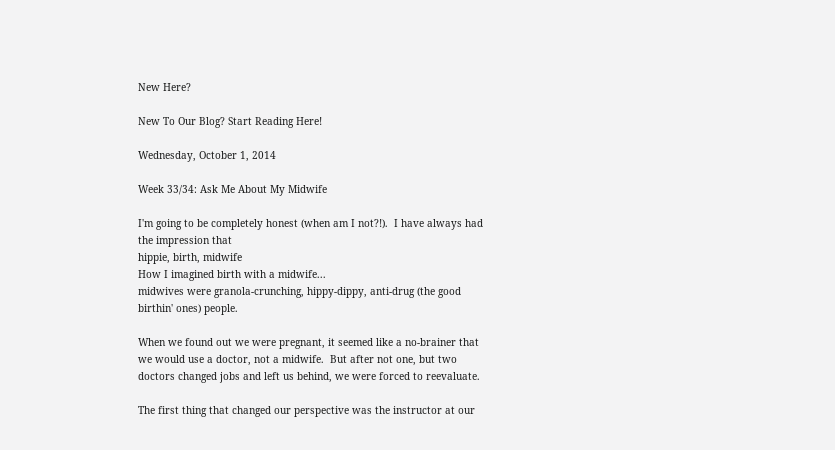New Here?

New To Our Blog? Start Reading Here!

Wednesday, October 1, 2014

Week 33/34: Ask Me About My Midwife

I'm going to be completely honest (when am I not?!).  I have always had the impression that
hippie, birth, midwife
How I imagined birth with a midwife...
midwives were granola-crunching, hippy-dippy, anti-drug (the good birthin' ones) people.

When we found out we were pregnant, it seemed like a no-brainer that we would use a doctor, not a midwife.  But after not one, but two doctors changed jobs and left us behind, we were forced to reevaluate.

The first thing that changed our perspective was the instructor at our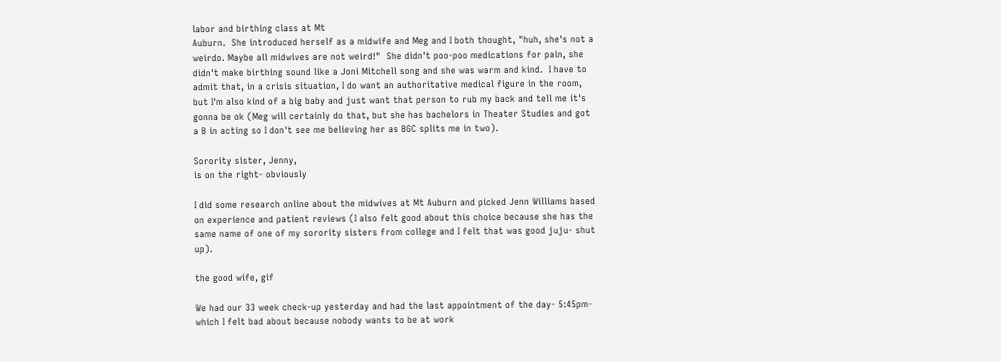labor and birthing class at Mt
Auburn.  She introduced herself as a midwife and Meg and I both thought, "huh, she's not a weirdo. Maybe all midwives are not weird!"  She didn't poo-poo medications for pain, she didn't make birthing sound like a Joni Mitchell song and she was warm and kind.  I have to admit that, in a crisis situation, I do want an authoritative medical figure in the room, but I'm also kind of a big baby and just want that person to rub my back and tell me it's gonna be ok (Meg will certainly do that, but she has bachelors in Theater Studies and got a B in acting so I don't see me believing her as BGC splits me in two).

Sorority sister, Jenny,
is on the right- obviously

I did some research online about the midwives at Mt Auburn and picked Jenn Williams based on experience and patient reviews (I also felt good about this choice because she has the same name of one of my sorority sisters from college and I felt that was good juju- shut up).

the good wife, gif

We had our 33 week check-up yesterday and had the last appointment of the day- 5:45pm- which I felt bad about because nobody wants to be at work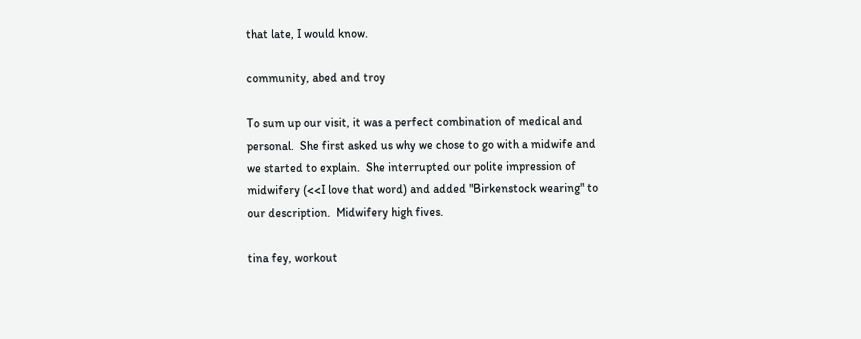that late, I would know.

community, abed and troy

To sum up our visit, it was a perfect combination of medical and personal.  She first asked us why we chose to go with a midwife and we started to explain.  She interrupted our polite impression of midwifery (<<I love that word) and added "Birkenstock wearing" to our description.  Midwifery high fives.

tina fey, workout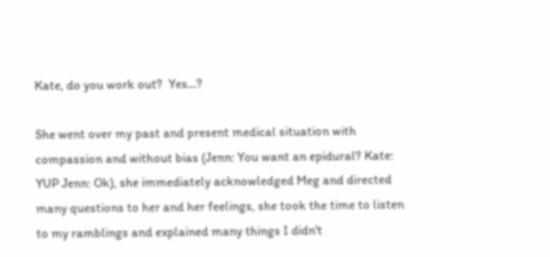Kate, do you work out?  Yes...?

She went over my past and present medical situation with compassion and without bias (Jenn: You want an epidural? Kate: YUP Jenn: Ok), she immediately acknowledged Meg and directed many questions to her and her feelings, she took the time to listen to my ramblings and explained many things I didn't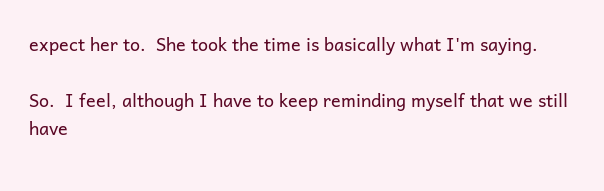expect her to.  She took the time is basically what I'm saying.

So.  I feel, although I have to keep reminding myself that we still have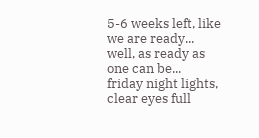5-6 weeks left, like we are ready... well, as ready as one can be...
friday night lights, clear eyes full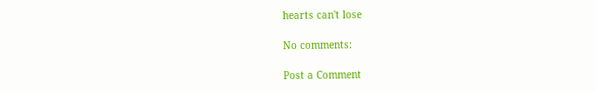hearts can't lose

No comments:

Post a Comment